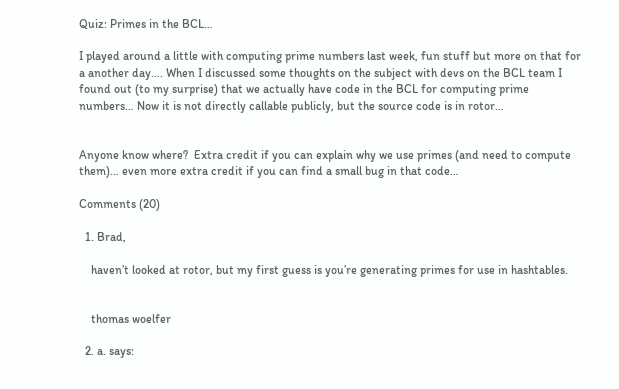Quiz: Primes in the BCL…

I played around a little with computing prime numbers last week, fun stuff but more on that for a another day…. When I discussed some thoughts on the subject with devs on the BCL team I found out (to my surprise) that we actually have code in the BCL for computing prime numbers… Now it is not directly callable publicly, but the source code is in rotor…


Anyone know where?  Extra credit if you can explain why we use primes (and need to compute them)… even more extra credit if you can find a small bug in that code…

Comments (20)

  1. Brad,

    haven’t looked at rotor, but my first guess is you’re generating primes for use in hashtables.


    thomas woelfer

  2. a. says: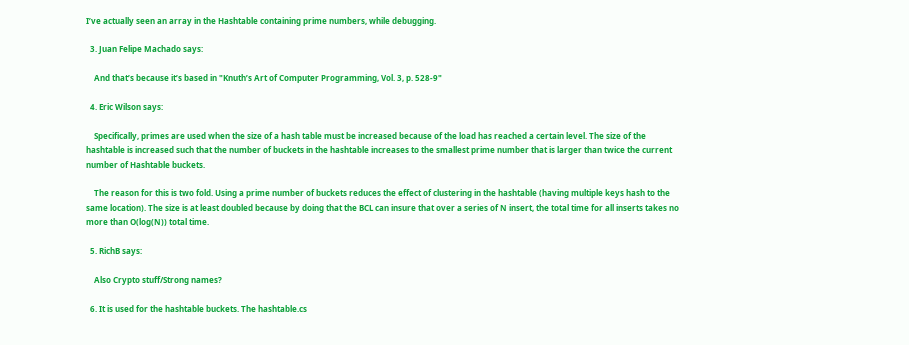I’ve actually seen an array in the Hashtable containing prime numbers, while debugging.

  3. Juan Felipe Machado says:

    And that’s because it’s based in "Knuth’s Art of Computer Programming, Vol. 3, p. 528-9"

  4. Eric Wilson says:

    Specifically, primes are used when the size of a hash table must be increased because of the load has reached a certain level. The size of the hashtable is increased such that the number of buckets in the hashtable increases to the smallest prime number that is larger than twice the current number of Hashtable buckets.

    The reason for this is two fold. Using a prime number of buckets reduces the effect of clustering in the hashtable (having multiple keys hash to the same location). The size is at least doubled because by doing that the BCL can insure that over a series of N insert, the total time for all inserts takes no more than O(log(N)) total time.

  5. RichB says:

    Also Crypto stuff/Strong names?

  6. It is used for the hashtable buckets. The hashtable.cs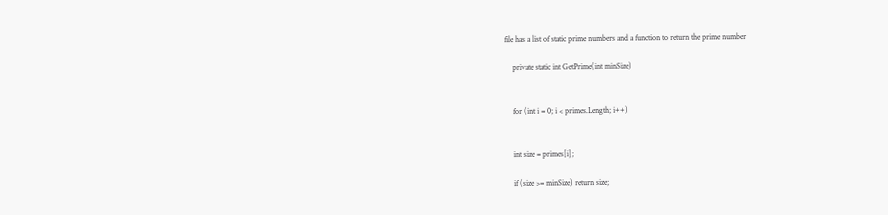file has a list of static prime numbers and a function to return the prime number

    private static int GetPrime(int minSize)


    for (int i = 0; i < primes.Length; i++)


    int size = primes[i];

    if (size >= minSize) return size;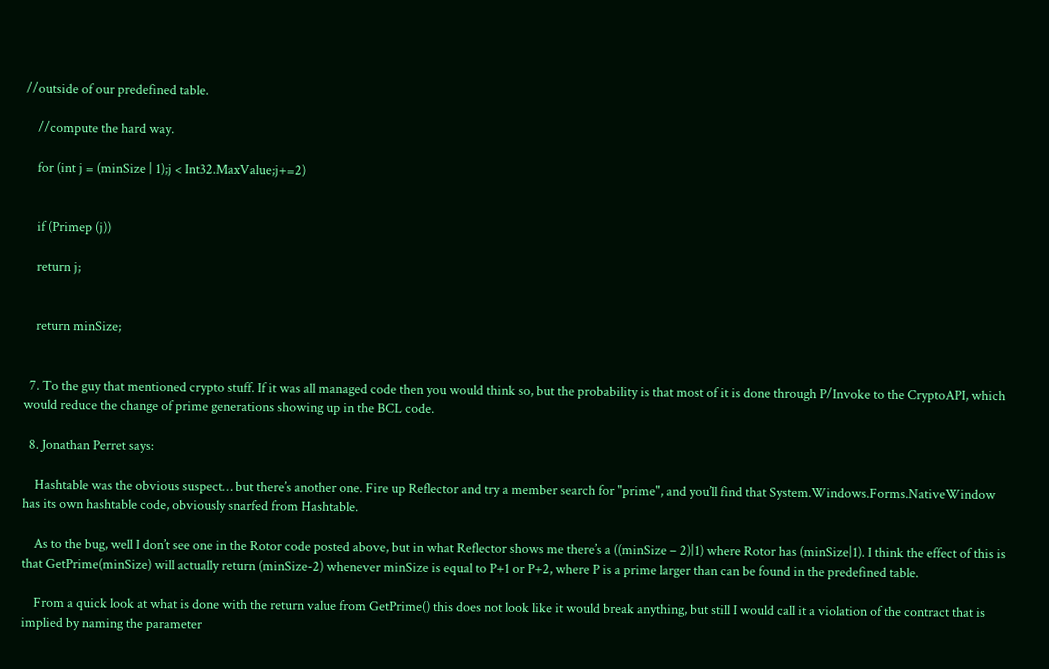//outside of our predefined table.

    //compute the hard way.

    for (int j = (minSize | 1);j < Int32.MaxValue;j+=2)


    if (Primep (j))

    return j;


    return minSize;


  7. To the guy that mentioned crypto stuff. If it was all managed code then you would think so, but the probability is that most of it is done through P/Invoke to the CryptoAPI, which would reduce the change of prime generations showing up in the BCL code.

  8. Jonathan Perret says:

    Hashtable was the obvious suspect… but there’s another one. Fire up Reflector and try a member search for "prime", and you’ll find that System.Windows.Forms.NativeWindow has its own hashtable code, obviously snarfed from Hashtable.

    As to the bug, well I don’t see one in the Rotor code posted above, but in what Reflector shows me there’s a ((minSize – 2)|1) where Rotor has (minSize|1). I think the effect of this is that GetPrime(minSize) will actually return (minSize-2) whenever minSize is equal to P+1 or P+2, where P is a prime larger than can be found in the predefined table.

    From a quick look at what is done with the return value from GetPrime() this does not look like it would break anything, but still I would call it a violation of the contract that is implied by naming the parameter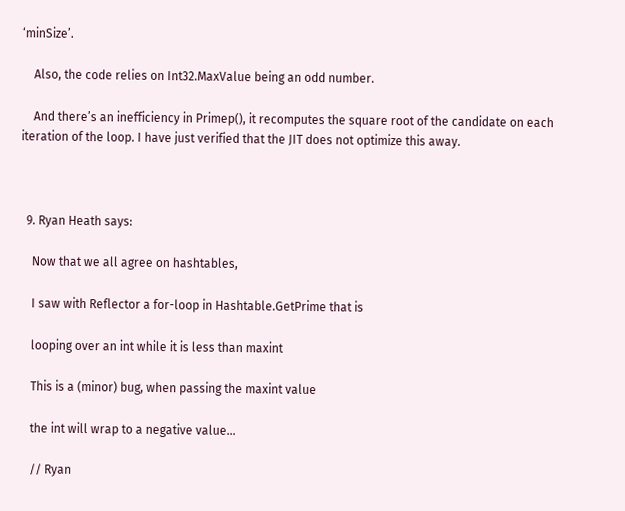‘minSize’.

    Also, the code relies on Int32.MaxValue being an odd number.

    And there’s an inefficiency in Primep(), it recomputes the square root of the candidate on each iteration of the loop. I have just verified that the JIT does not optimize this away.



  9. Ryan Heath says:

    Now that we all agree on hashtables,

    I saw with Reflector a for-loop in Hashtable.GetPrime that is

    looping over an int while it is less than maxint

    This is a (minor) bug, when passing the maxint value

    the int will wrap to a negative value…

    // Ryan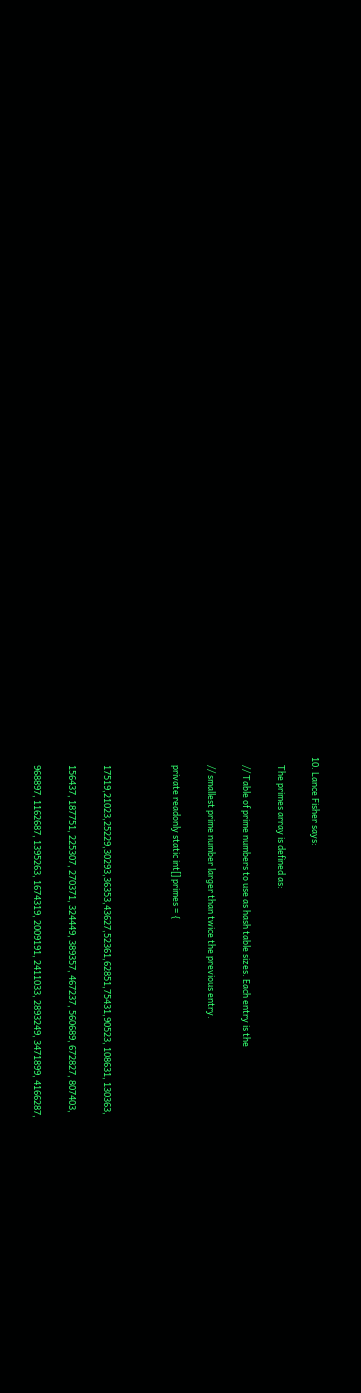10. Lance Fisher says:

    The primes array is defined as:

    // Table of prime numbers to use as hash table sizes. Each entry is the

    // smallest prime number larger than twice the previous entry.

    private readonly static int[] primes = {



    17519,21023,25229,30293,36353,43627,52361,62851,75431,90523, 108631, 130363,

    156437, 187751, 225307, 270371, 324449, 389357, 467237, 560689, 672827, 807403,

    968897, 1162687, 1395263, 1674319, 2009191, 2411033, 2893249, 3471899, 4166287,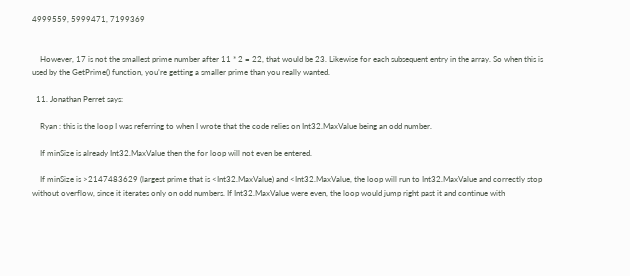4999559, 5999471, 7199369


    However, 17 is not the smallest prime number after 11 * 2 = 22, that would be 23. Likewise for each subsequent entry in the array. So when this is used by the GetPrime() function, you’re getting a smaller prime than you really wanted.

  11. Jonathan Perret says:

    Ryan : this is the loop I was referring to when I wrote that the code relies on Int32.MaxValue being an odd number.

    If minSize is already Int32.MaxValue then the for loop will not even be entered.

    If minSize is >2147483629 (largest prime that is <Int32.MaxValue) and <Int32.MaxValue, the loop will run to Int32.MaxValue and correctly stop without overflow, since it iterates only on odd numbers. If Int32.MaxValue were even, the loop would jump right past it and continue with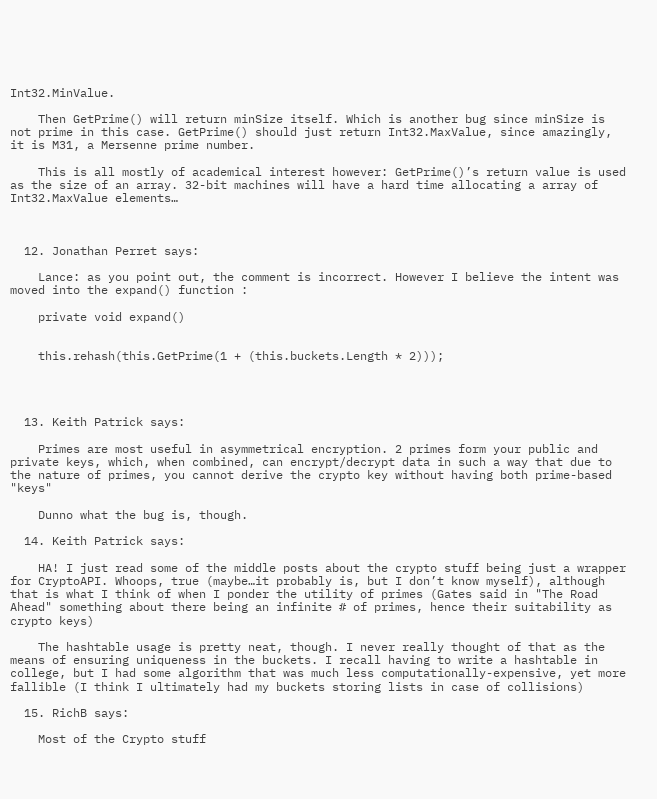Int32.MinValue.

    Then GetPrime() will return minSize itself. Which is another bug since minSize is not prime in this case. GetPrime() should just return Int32.MaxValue, since amazingly, it is M31, a Mersenne prime number.

    This is all mostly of academical interest however: GetPrime()’s return value is used as the size of an array. 32-bit machines will have a hard time allocating a array of Int32.MaxValue elements…



  12. Jonathan Perret says:

    Lance: as you point out, the comment is incorrect. However I believe the intent was moved into the expand() function :

    private void expand()


    this.rehash(this.GetPrime(1 + (this.buckets.Length * 2)));




  13. Keith Patrick says:

    Primes are most useful in asymmetrical encryption. 2 primes form your public and private keys, which, when combined, can encrypt/decrypt data in such a way that due to the nature of primes, you cannot derive the crypto key without having both prime-based "keys"

    Dunno what the bug is, though.

  14. Keith Patrick says:

    HA! I just read some of the middle posts about the crypto stuff being just a wrapper for CryptoAPI. Whoops, true (maybe…it probably is, but I don’t know myself), although that is what I think of when I ponder the utility of primes (Gates said in "The Road Ahead" something about there being an infinite # of primes, hence their suitability as crypto keys)

    The hashtable usage is pretty neat, though. I never really thought of that as the means of ensuring uniqueness in the buckets. I recall having to write a hashtable in college, but I had some algorithm that was much less computationally-expensive, yet more fallible (I think I ultimately had my buckets storing lists in case of collisions)

  15. RichB says:

    Most of the Crypto stuff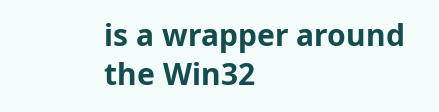is a wrapper around the Win32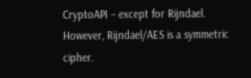CryptoAPI – except for Rijndael. However, Rijndael/AES is a symmetric cipher.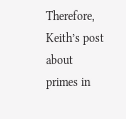Therefore, Keith’s post about primes in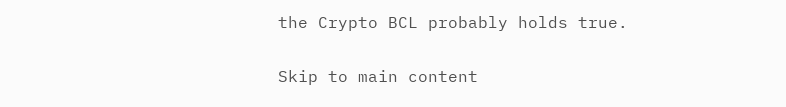the Crypto BCL probably holds true.

Skip to main content